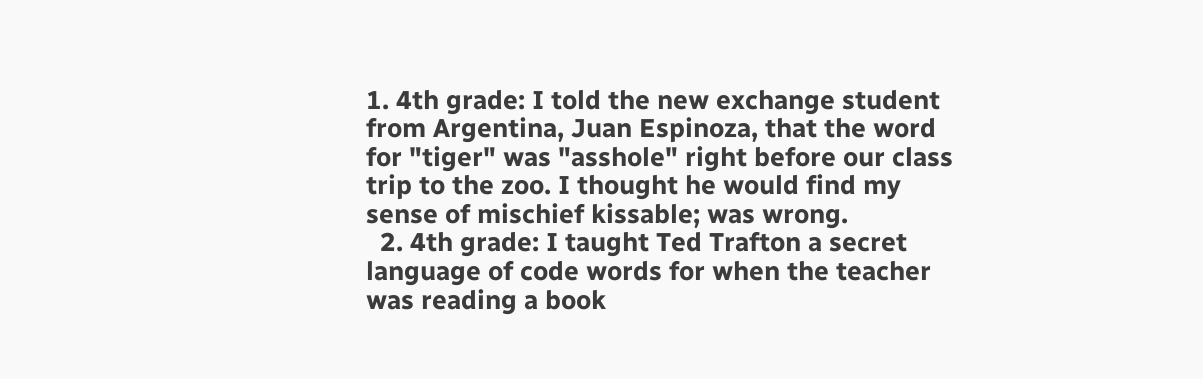1. 4th grade: I told the new exchange student from Argentina, Juan Espinoza, that the word for "tiger" was "asshole" right before our class trip to the zoo. I thought he would find my sense of mischief kissable; was wrong.
  2. 4th grade: I taught Ted Trafton a secret language of code words for when the teacher was reading a book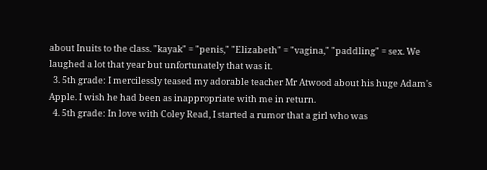about Inuits to the class. "kayak" = "penis," "Elizabeth" = "vagina," "paddling" = sex. We laughed a lot that year but unfortunately that was it.
  3. 5th grade: I mercilessly teased my adorable teacher Mr Atwood about his huge Adam's Apple. I wish he had been as inappropriate with me in return.
  4. 5th grade: In love with Coley Read, I started a rumor that a girl who was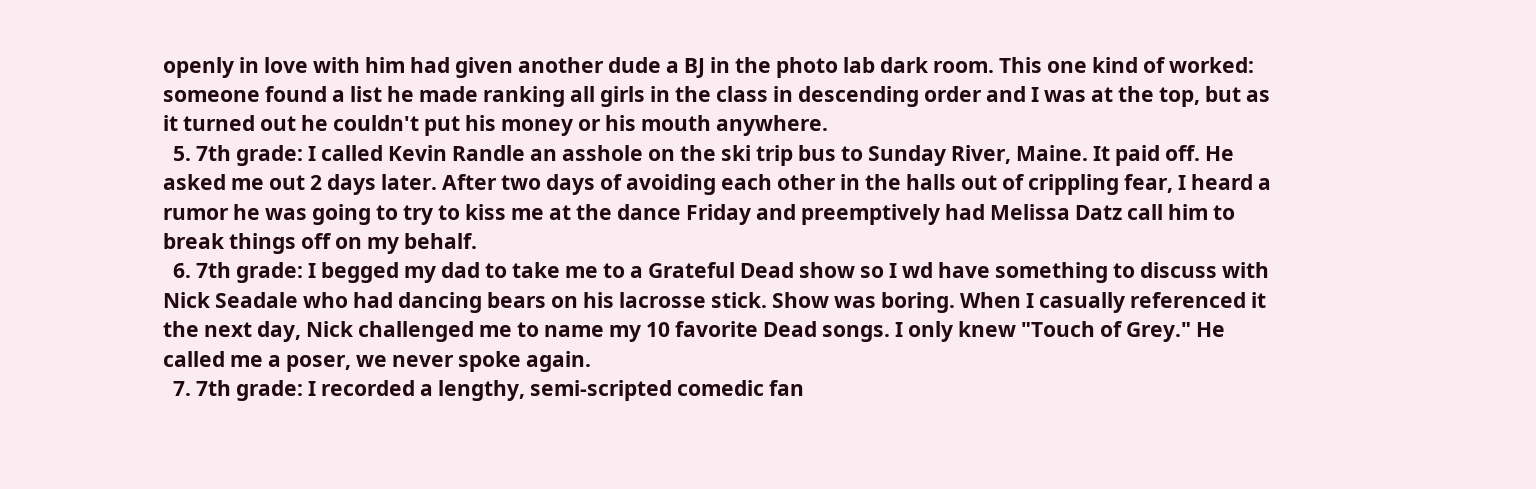openly in love with him had given another dude a BJ in the photo lab dark room. This one kind of worked: someone found a list he made ranking all girls in the class in descending order and I was at the top, but as it turned out he couldn't put his money or his mouth anywhere.
  5. 7th grade: I called Kevin Randle an asshole on the ski trip bus to Sunday River, Maine. It paid off. He asked me out 2 days later. After two days of avoiding each other in the halls out of crippling fear, I heard a rumor he was going to try to kiss me at the dance Friday and preemptively had Melissa Datz call him to break things off on my behalf.
  6. 7th grade: I begged my dad to take me to a Grateful Dead show so I wd have something to discuss with Nick Seadale who had dancing bears on his lacrosse stick. Show was boring. When I casually referenced it the next day, Nick challenged me to name my 10 favorite Dead songs. I only knew "Touch of Grey." He called me a poser, we never spoke again.
  7. 7th grade: I recorded a lengthy, semi-scripted comedic fan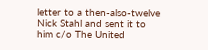letter to a then-also-twelve Nick Stahl and sent it to him c/o The United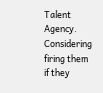Talent Agency. Considering firing them if they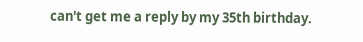can't get me a reply by my 35th birthday.